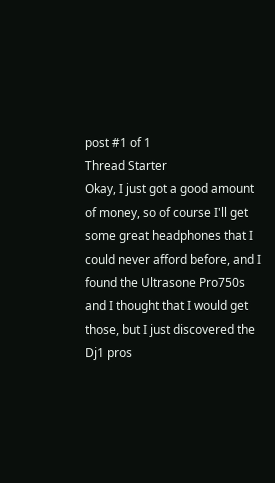post #1 of 1
Thread Starter
Okay, I just got a good amount of money, so of course I'll get some great headphones that I could never afford before, and I found the Ultrasone Pro750s and I thought that I would get those, but I just discovered the Dj1 pros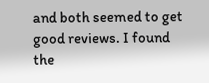and both seemed to get good reviews. I found the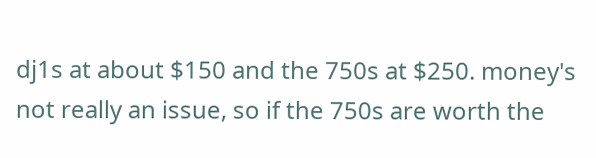dj1s at about $150 and the 750s at $250. money's not really an issue, so if the 750s are worth the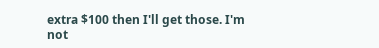extra $100 then I'll get those. I'm not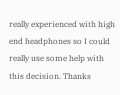really experienced with high end headphones so I could really use some help with this decision. Thanks